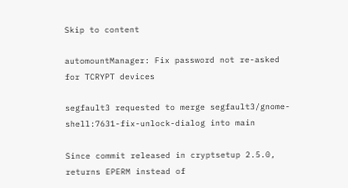Skip to content

automountManager: Fix password not re-asked for TCRYPT devices

segfault3 requested to merge segfault3/gnome-shell:7631-fix-unlock-dialog into main

Since commit released in cryptsetup 2.5.0, returns EPERM instead of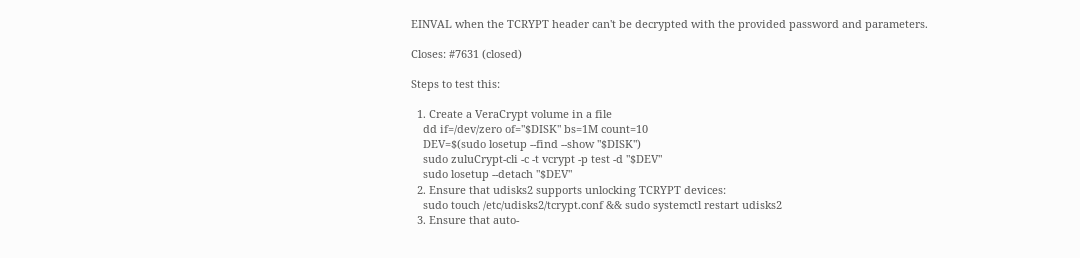EINVAL when the TCRYPT header can't be decrypted with the provided password and parameters.

Closes: #7631 (closed)

Steps to test this:

  1. Create a VeraCrypt volume in a file
    dd if=/dev/zero of="$DISK" bs=1M count=10
    DEV=$(sudo losetup --find --show "$DISK")
    sudo zuluCrypt-cli -c -t vcrypt -p test -d "$DEV"
    sudo losetup --detach "$DEV"
  2. Ensure that udisks2 supports unlocking TCRYPT devices:
    sudo touch /etc/udisks2/tcrypt.conf && sudo systemctl restart udisks2
  3. Ensure that auto-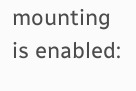mounting is enabled: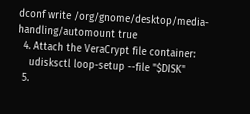dconf write /org/gnome/desktop/media-handling/automount true
  4. Attach the VeraCrypt file container:
    udisksctl loop-setup --file "$DISK"
  5.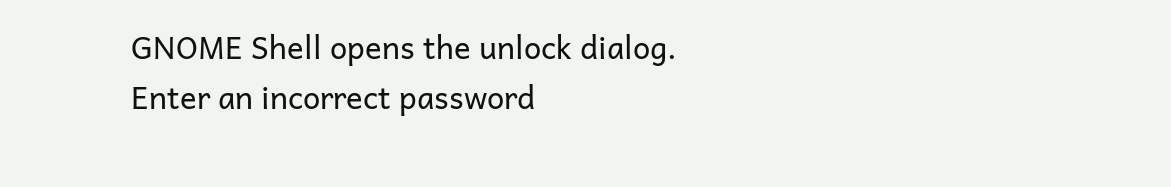GNOME Shell opens the unlock dialog. Enter an incorrect password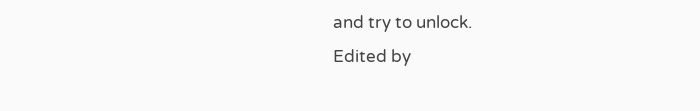and try to unlock.
Edited by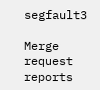segfault3

Merge request reports